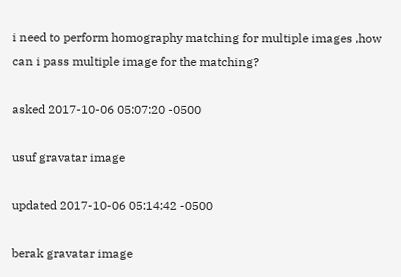i need to perform homography matching for multiple images ,how can i pass multiple image for the matching?

asked 2017-10-06 05:07:20 -0500

usuf gravatar image

updated 2017-10-06 05:14:42 -0500

berak gravatar image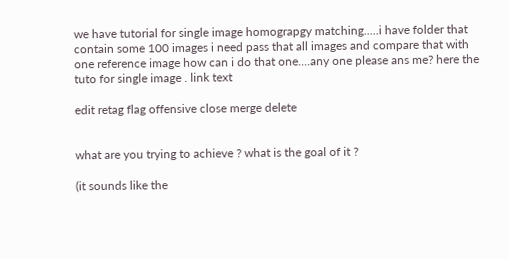we have tutorial for single image homograpgy matching.....i have folder that contain some 100 images i need pass that all images and compare that with one reference image how can i do that one....any one please ans me? here the tuto for single image . link text

edit retag flag offensive close merge delete


what are you trying to achieve ? what is the goal of it ?

(it sounds like the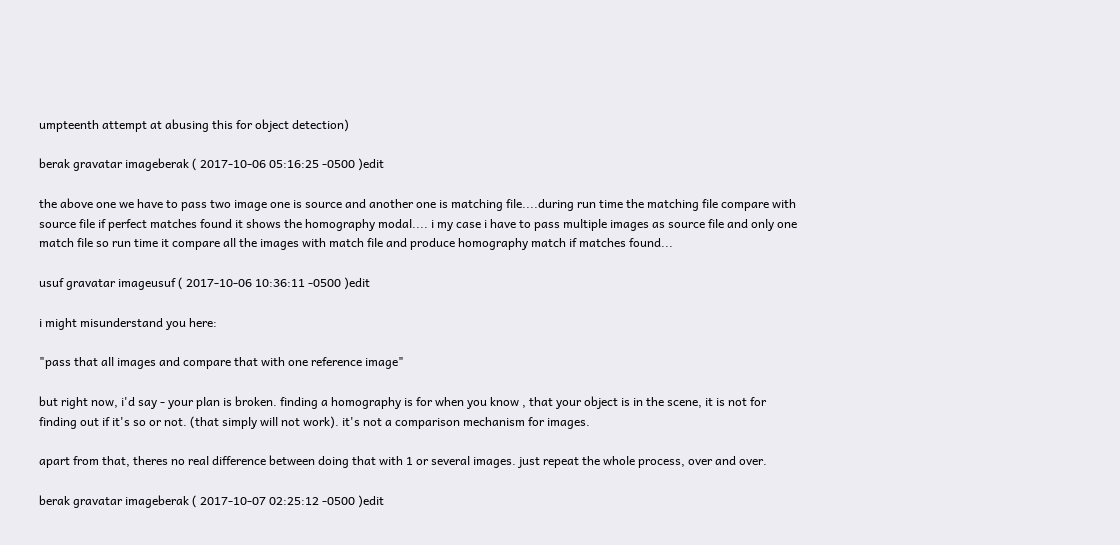umpteenth attempt at abusing this for object detection)

berak gravatar imageberak ( 2017-10-06 05:16:25 -0500 )edit

the above one we have to pass two image one is source and another one is matching file....during run time the matching file compare with source file if perfect matches found it shows the homography modal.... i my case i have to pass multiple images as source file and only one match file so run time it compare all the images with match file and produce homography match if matches found...

usuf gravatar imageusuf ( 2017-10-06 10:36:11 -0500 )edit

i might misunderstand you here:

"pass that all images and compare that with one reference image"

but right now, i'd say - your plan is broken. finding a homography is for when you know , that your object is in the scene, it is not for finding out if it's so or not. (that simply will not work). it's not a comparison mechanism for images.

apart from that, theres no real difference between doing that with 1 or several images. just repeat the whole process, over and over.

berak gravatar imageberak ( 2017-10-07 02:25:12 -0500 )edit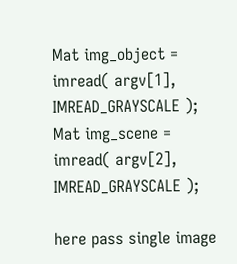Mat img_object = imread( argv[1], IMREAD_GRAYSCALE ); Mat img_scene = imread( argv[2], IMREAD_GRAYSCALE );

here pass single image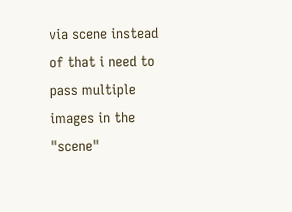via scene instead of that i need to pass multiple images in the "scene"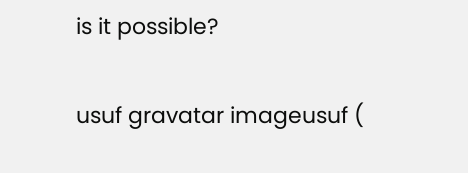is it possible?

usuf gravatar imageusuf (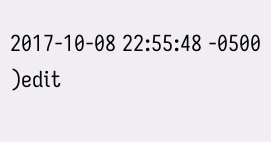2017-10-08 22:55:48 -0500 )edit